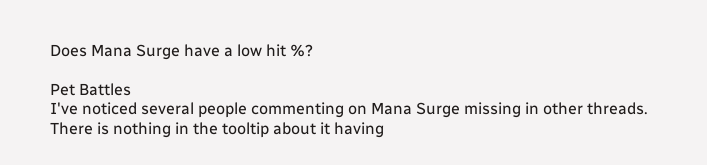Does Mana Surge have a low hit %?

Pet Battles
I've noticed several people commenting on Mana Surge missing in other threads. There is nothing in the tooltip about it having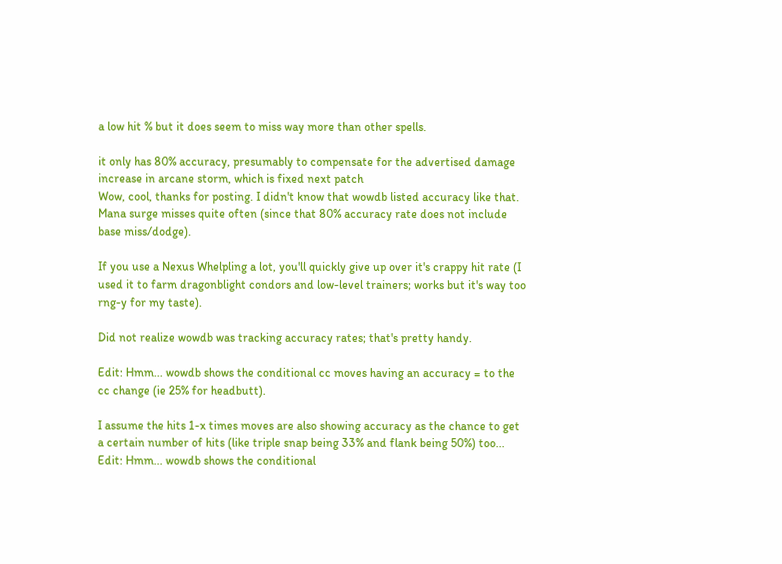a low hit % but it does seem to miss way more than other spells.

it only has 80% accuracy, presumably to compensate for the advertised damage increase in arcane storm, which is fixed next patch
Wow, cool, thanks for posting. I didn't know that wowdb listed accuracy like that.
Mana surge misses quite often (since that 80% accuracy rate does not include base miss/dodge).

If you use a Nexus Whelpling a lot, you'll quickly give up over it's crappy hit rate (I used it to farm dragonblight condors and low-level trainers; works but it's way too rng-y for my taste).

Did not realize wowdb was tracking accuracy rates; that's pretty handy.

Edit: Hmm... wowdb shows the conditional cc moves having an accuracy = to the cc change (ie 25% for headbutt).

I assume the hits 1-x times moves are also showing accuracy as the chance to get a certain number of hits (like triple snap being 33% and flank being 50%) too...
Edit: Hmm... wowdb shows the conditional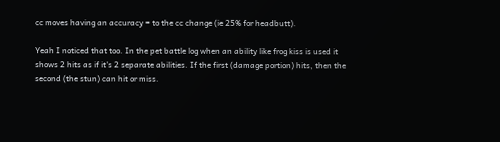cc moves having an accuracy = to the cc change (ie 25% for headbutt).

Yeah I noticed that too. In the pet battle log when an ability like frog kiss is used it shows 2 hits as if it's 2 separate abilities. If the first (damage portion) hits, then the second (the stun) can hit or miss.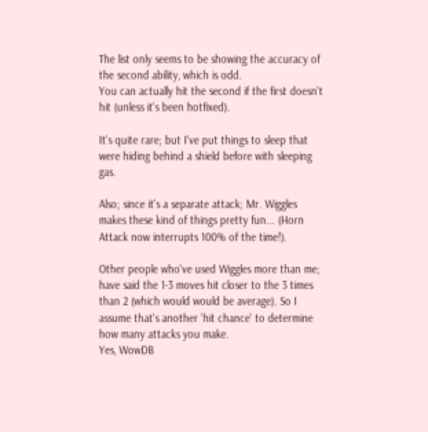The list only seems to be showing the accuracy of the second ability, which is odd.
You can actually hit the second if the first doesn't hit (unless it's been hotfixed).

It's quite rare; but I've put things to sleep that were hiding behind a shield before with sleeping gas.

Also; since it's a separate attack; Mr. Wiggles makes these kind of things pretty fun... (Horn Attack now interrupts 100% of the time!).

Other people who've used Wiggles more than me; have said the 1-3 moves hit closer to the 3 times than 2 (which would would be average). So I assume that's another 'hit chance' to determine how many attacks you make.
Yes, WowDB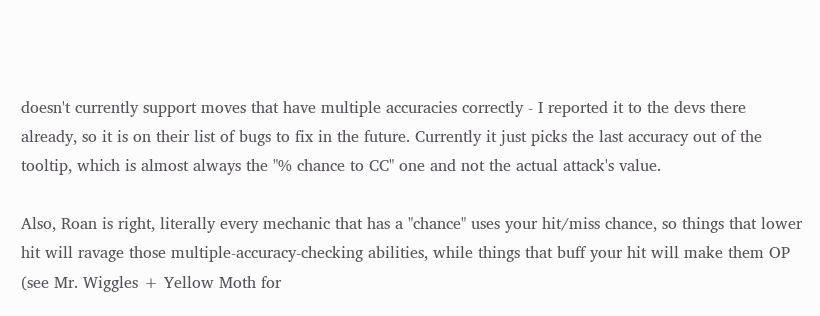doesn't currently support moves that have multiple accuracies correctly - I reported it to the devs there already, so it is on their list of bugs to fix in the future. Currently it just picks the last accuracy out of the tooltip, which is almost always the "% chance to CC" one and not the actual attack's value.

Also, Roan is right, literally every mechanic that has a "chance" uses your hit/miss chance, so things that lower hit will ravage those multiple-accuracy-checking abilities, while things that buff your hit will make them OP (see Mr. Wiggles + Yellow Moth for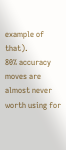example of that).
80% accuracy moves are almost never worth using for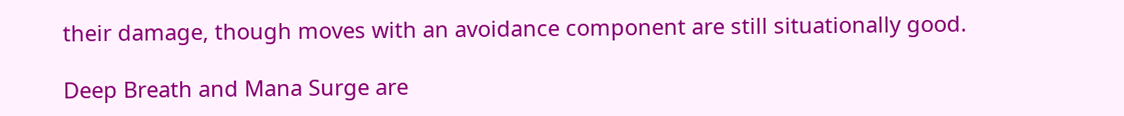their damage, though moves with an avoidance component are still situationally good.

Deep Breath and Mana Surge are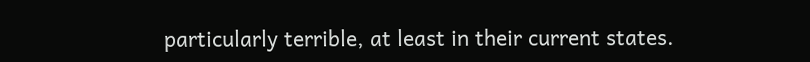particularly terrible, at least in their current states.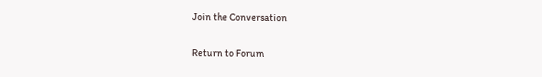Join the Conversation

Return to Forum